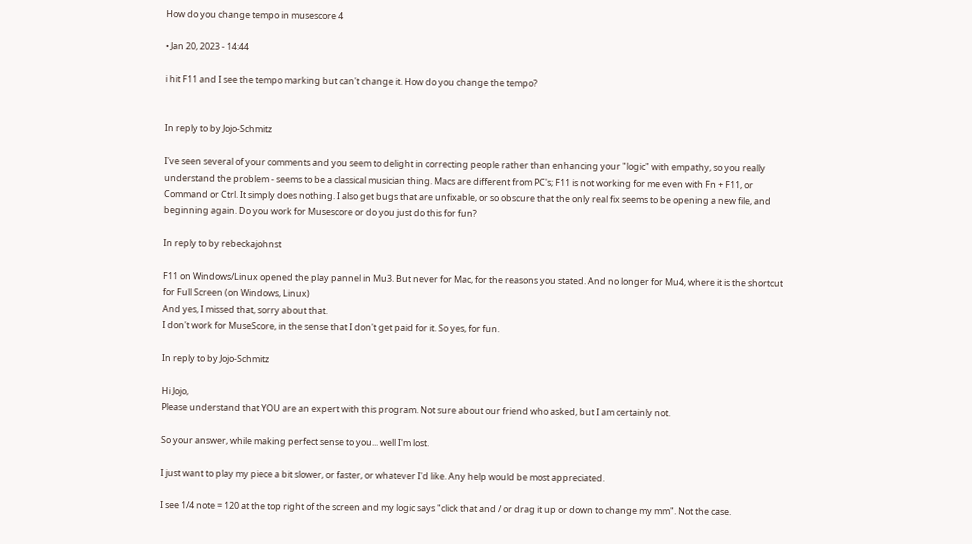How do you change tempo in musescore 4

• Jan 20, 2023 - 14:44

i hit F11 and I see the tempo marking but can't change it. How do you change the tempo?


In reply to by Jojo-Schmitz

I've seen several of your comments and you seem to delight in correcting people rather than enhancing your "logic" with empathy, so you really understand the problem - seems to be a classical musician thing. Macs are different from PC's; F11 is not working for me even with Fn + F11, or Command or Ctrl. It simply does nothing. I also get bugs that are unfixable, or so obscure that the only real fix seems to be opening a new file, and beginning again. Do you work for Musescore or do you just do this for fun?

In reply to by rebeckajohnst

F11 on Windows/Linux opened the play pannel in Mu3. But never for Mac, for the reasons you stated. And no longer for Mu4, where it is the shortcut for Full Screen (on Windows, Linux)
And yes, I missed that, sorry about that.
I don't work for MuseScore, in the sense that I don't get paid for it. So yes, for fun.

In reply to by Jojo-Schmitz

Hi Jojo,
Please understand that YOU are an expert with this program. Not sure about our friend who asked, but I am certainly not.

So your answer, while making perfect sense to you... well I'm lost.

I just want to play my piece a bit slower, or faster, or whatever I'd like. Any help would be most appreciated.

I see 1/4 note = 120 at the top right of the screen and my logic says "click that and / or drag it up or down to change my mm". Not the case.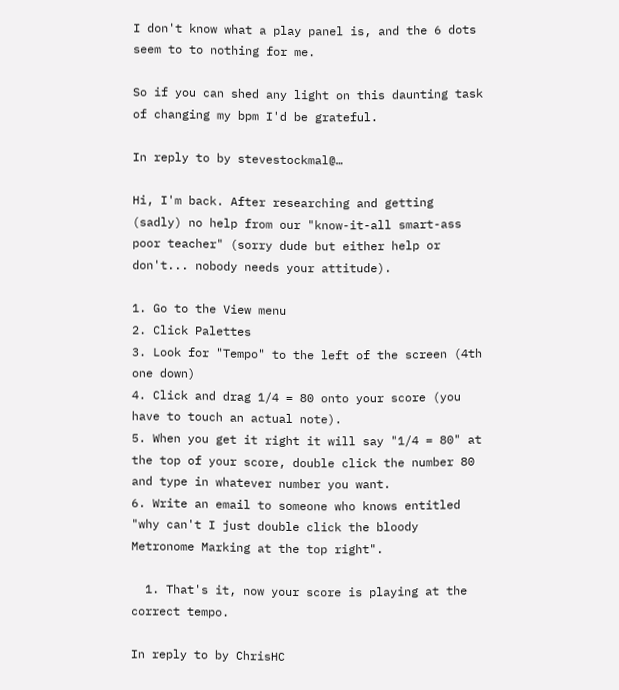I don't know what a play panel is, and the 6 dots seem to to nothing for me.

So if you can shed any light on this daunting task of changing my bpm I'd be grateful.

In reply to by stevestockmal@…

Hi, I'm back. After researching and getting (sadly) no help from our "know-it-all smart-ass poor teacher" (sorry dude but either help or don't... nobody needs your attitude).

1. Go to the View menu
2. Click Palettes
3. Look for "Tempo" to the left of the screen (4th one down)
4. Click and drag 1/4 = 80 onto your score (you have to touch an actual note).
5. When you get it right it will say "1/4 = 80" at the top of your score, double click the number 80 and type in whatever number you want.
6. Write an email to someone who knows entitled "why can't I just double click the bloody Metronome Marking at the top right".

  1. That's it, now your score is playing at the correct tempo.

In reply to by ChrisHC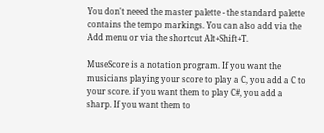You don't neeed the master palette - the standard palette contains the tempo markings. You can also add via the Add menu or via the shortcut Alt+Shift+T.

MuseScore is a notation program. If you want the musicians playing your score to play a C, you add a C to your score. if you want them to play C#, you add a sharp. If you want them to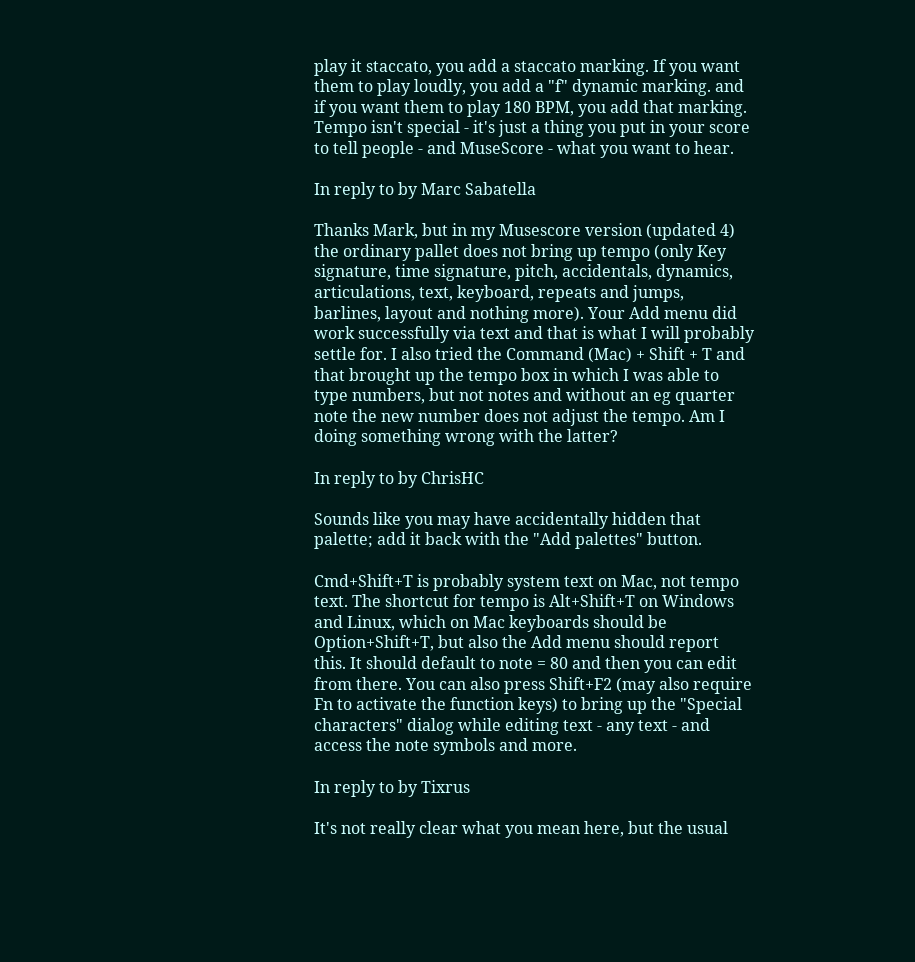play it staccato, you add a staccato marking. If you want them to play loudly, you add a "f" dynamic marking. and if you want them to play 180 BPM, you add that marking. Tempo isn't special - it's just a thing you put in your score to tell people - and MuseScore - what you want to hear.

In reply to by Marc Sabatella

Thanks Mark, but in my Musescore version (updated 4) the ordinary pallet does not bring up tempo (only Key signature, time signature, pitch, accidentals, dynamics, articulations, text, keyboard, repeats and jumps, barlines, layout and nothing more). Your Add menu did work successfully via text and that is what I will probably settle for. I also tried the Command (Mac) + Shift + T and that brought up the tempo box in which I was able to type numbers, but not notes and without an eg quarter note the new number does not adjust the tempo. Am I doing something wrong with the latter?

In reply to by ChrisHC

Sounds like you may have accidentally hidden that palette; add it back with the "Add palettes" button.

Cmd+Shift+T is probably system text on Mac, not tempo text. The shortcut for tempo is Alt+Shift+T on Windows and Linux, which on Mac keyboards should be Option+Shift+T, but also the Add menu should report this. It should default to note = 80 and then you can edit from there. You can also press Shift+F2 (may also require Fn to activate the function keys) to bring up the "Special characters" dialog while editing text - any text - and access the note symbols and more.

In reply to by Tixrus

It's not really clear what you mean here, but the usual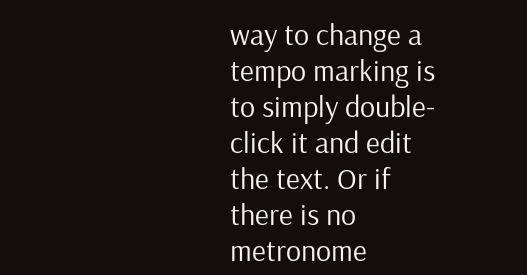way to change a tempo marking is to simply double-click it and edit the text. Or if there is no metronome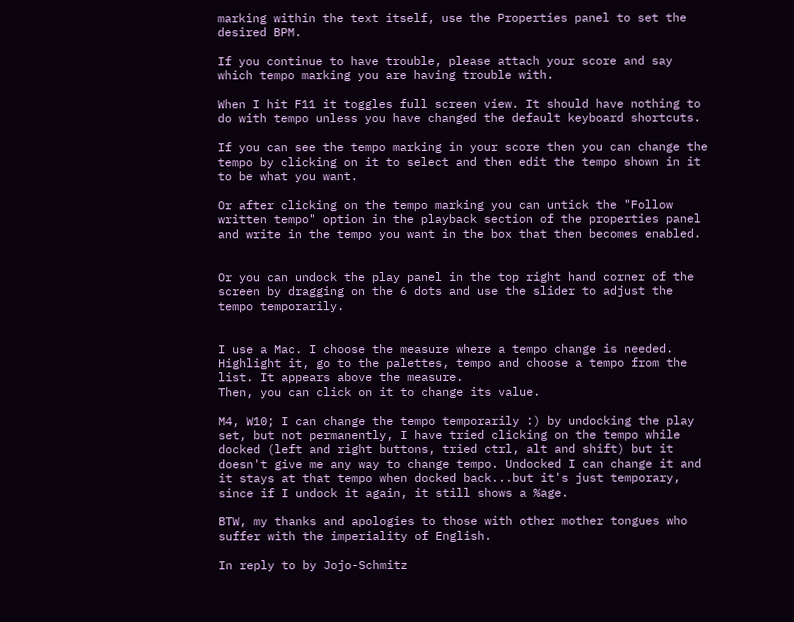marking within the text itself, use the Properties panel to set the desired BPM.

If you continue to have trouble, please attach your score and say which tempo marking you are having trouble with.

When I hit F11 it toggles full screen view. It should have nothing to do with tempo unless you have changed the default keyboard shortcuts.

If you can see the tempo marking in your score then you can change the tempo by clicking on it to select and then edit the tempo shown in it to be what you want.

Or after clicking on the tempo marking you can untick the "Follow written tempo" option in the playback section of the properties panel and write in the tempo you want in the box that then becomes enabled.


Or you can undock the play panel in the top right hand corner of the screen by dragging on the 6 dots and use the slider to adjust the tempo temporarily.


I use a Mac. I choose the measure where a tempo change is needed. Highlight it, go to the palettes, tempo and choose a tempo from the list. It appears above the measure.
Then, you can click on it to change its value.

M4, W10; I can change the tempo temporarily :) by undocking the play set, but not permanently, I have tried clicking on the tempo while docked (left and right buttons, tried ctrl, alt and shift) but it doesn't give me any way to change tempo. Undocked I can change it and it stays at that tempo when docked back...but it's just temporary, since if I undock it again, it still shows a %age.

BTW, my thanks and apologies to those with other mother tongues who suffer with the imperiality of English.

In reply to by Jojo-Schmitz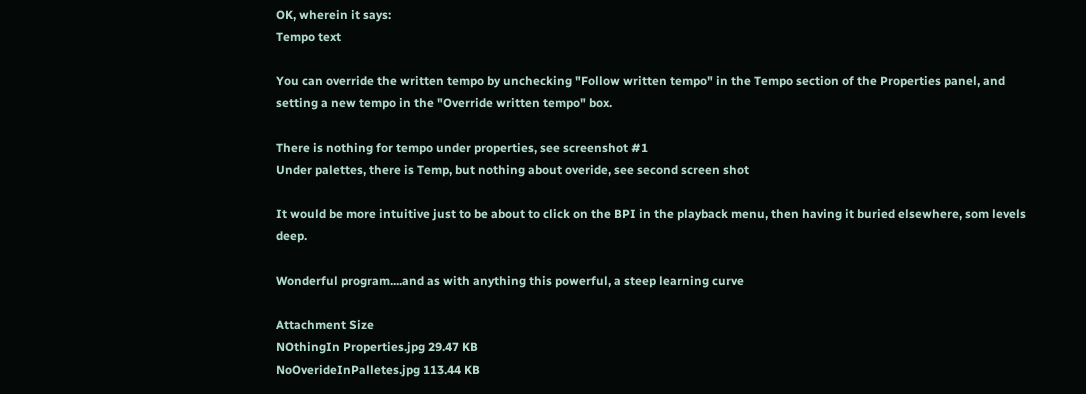OK, wherein it says:
Tempo text

You can override the written tempo by unchecking "Follow written tempo" in the Tempo section of the Properties panel, and setting a new tempo in the "Override written tempo" box.

There is nothing for tempo under properties, see screenshot #1
Under palettes, there is Temp, but nothing about overide, see second screen shot

It would be more intuitive just to be about to click on the BPI in the playback menu, then having it buried elsewhere, som levels deep.

Wonderful program....and as with anything this powerful, a steep learning curve

Attachment Size
NOthingIn Properties.jpg 29.47 KB
NoOverideInPalletes.jpg 113.44 KB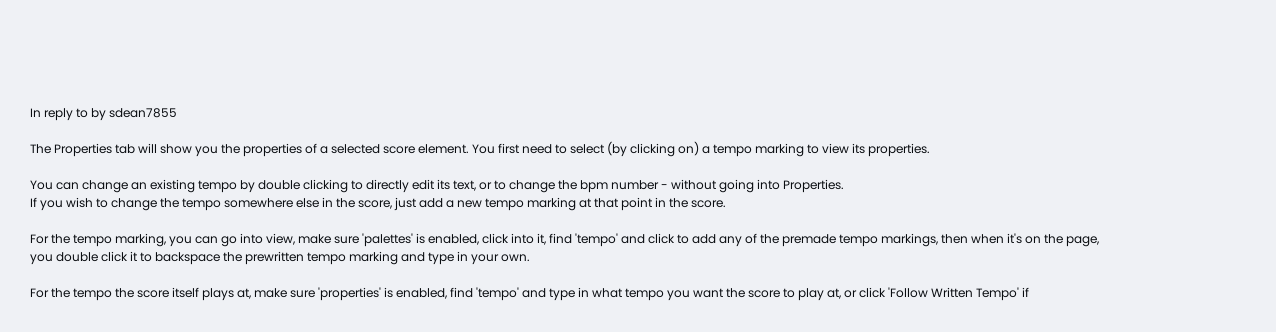In reply to by sdean7855

The Properties tab will show you the properties of a selected score element. You first need to select (by clicking on) a tempo marking to view its properties.

You can change an existing tempo by double clicking to directly edit its text, or to change the bpm number - without going into Properties.
If you wish to change the tempo somewhere else in the score, just add a new tempo marking at that point in the score.

For the tempo marking, you can go into view, make sure 'palettes' is enabled, click into it, find 'tempo' and click to add any of the premade tempo markings, then when it's on the page, you double click it to backspace the prewritten tempo marking and type in your own.

For the tempo the score itself plays at, make sure 'properties' is enabled, find 'tempo' and type in what tempo you want the score to play at, or click 'Follow Written Tempo' if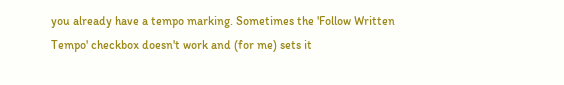you already have a tempo marking. Sometimes the 'Follow Written Tempo' checkbox doesn't work and (for me) sets it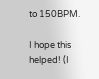to 150BPM.

I hope this helped! (I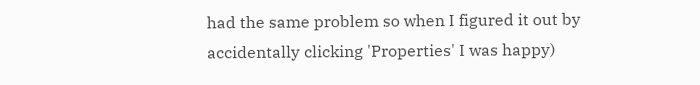had the same problem so when I figured it out by accidentally clicking 'Properties' I was happy)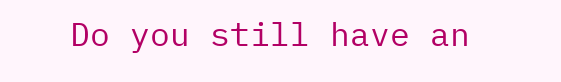Do you still have an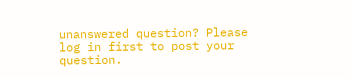unanswered question? Please log in first to post your question.